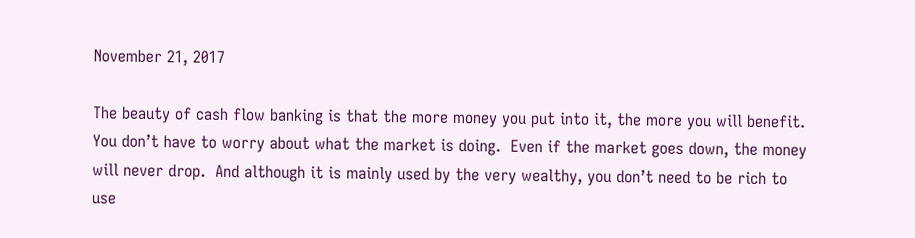November 21, 2017

The beauty of cash flow banking is that the more money you put into it, the more you will benefit.  You don’t have to worry about what the market is doing.  Even if the market goes down, the money will never drop.  And although it is mainly used by the very wealthy, you don’t need to be rich to use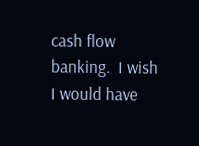cash flow banking.  I wish I would have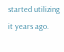started utilizing it years ago.